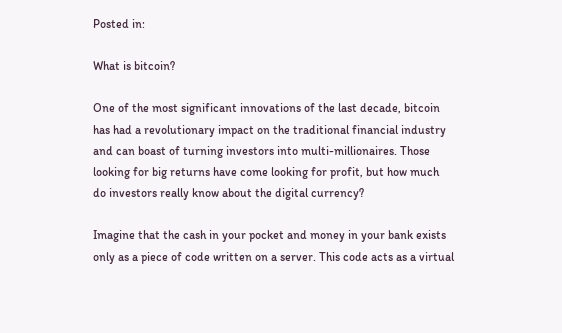Posted in:

What is bitcoin?

One of the most significant innovations of the last decade, bitcoin has had a revolutionary impact on the traditional financial industry and can boast of turning investors into multi-millionaires. Those looking for big returns have come looking for profit, but how much do investors really know about the digital currency?

Imagine that the cash in your pocket and money in your bank exists only as a piece of code written on a server. This code acts as a virtual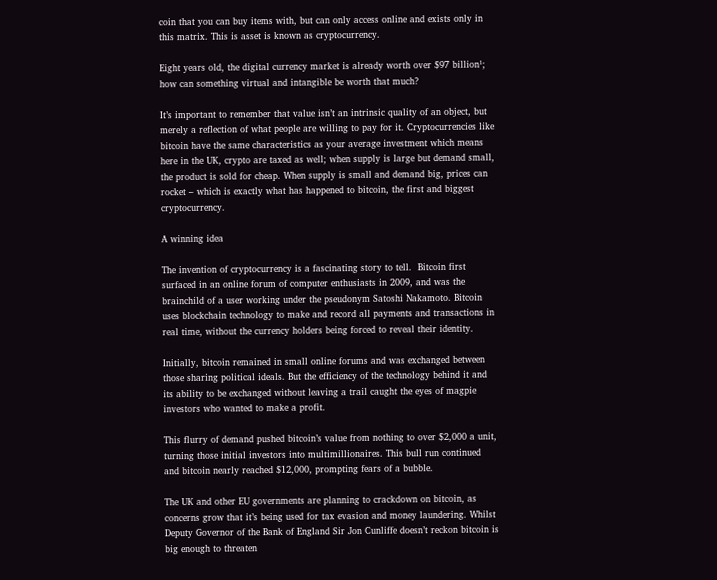coin that you can buy items with, but can only access online and exists only in this matrix. This is asset is known as cryptocurrency.

Eight years old, the digital currency market is already worth over $97 billion¹; how can something virtual and intangible be worth that much?

It’s important to remember that value isn’t an intrinsic quality of an object, but merely a reflection of what people are willing to pay for it. Cryptocurrencies like bitcoin have the same characteristics as your average investment which means here in the UK, crypto are taxed as well; when supply is large but demand small, the product is sold for cheap. When supply is small and demand big, prices can rocket – which is exactly what has happened to bitcoin, the first and biggest cryptocurrency.

A winning idea

The invention of cryptocurrency is a fascinating story to tell.  Bitcoin first surfaced in an online forum of computer enthusiasts in 2009, and was the brainchild of a user working under the pseudonym Satoshi Nakamoto. Bitcoin uses blockchain technology to make and record all payments and transactions in real time, without the currency holders being forced to reveal their identity.

Initially, bitcoin remained in small online forums and was exchanged between those sharing political ideals. But the efficiency of the technology behind it and its ability to be exchanged without leaving a trail caught the eyes of magpie investors who wanted to make a profit.

This flurry of demand pushed bitcoin’s value from nothing to over $2,000 a unit, turning those initial investors into multimillionaires. This bull run continued and bitcoin nearly reached $12,000, prompting fears of a bubble.

The UK and other EU governments are planning to crackdown on bitcoin, as concerns grow that it’s being used for tax evasion and money laundering. Whilst Deputy Governor of the Bank of England Sir Jon Cunliffe doesn’t reckon bitcoin is big enough to threaten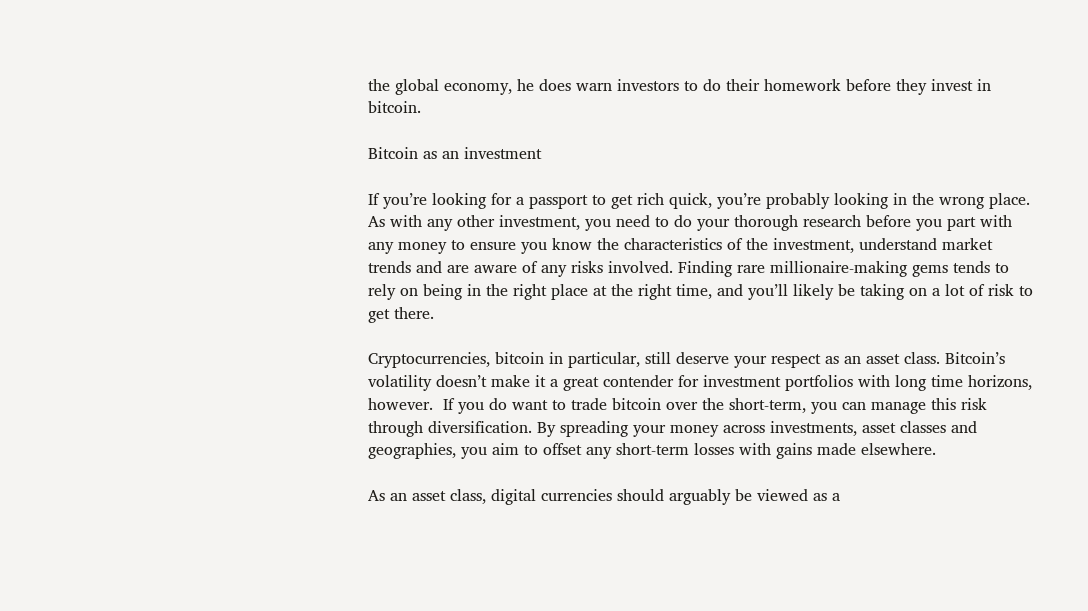the global economy, he does warn investors to do their homework before they invest in bitcoin.

Bitcoin as an investment

If you’re looking for a passport to get rich quick, you’re probably looking in the wrong place. As with any other investment, you need to do your thorough research before you part with any money to ensure you know the characteristics of the investment, understand market trends and are aware of any risks involved. Finding rare millionaire-making gems tends to rely on being in the right place at the right time, and you’ll likely be taking on a lot of risk to get there.

Cryptocurrencies, bitcoin in particular, still deserve your respect as an asset class. Bitcoin’s volatility doesn’t make it a great contender for investment portfolios with long time horizons, however.  If you do want to trade bitcoin over the short-term, you can manage this risk through diversification. By spreading your money across investments, asset classes and geographies, you aim to offset any short-term losses with gains made elsewhere.

As an asset class, digital currencies should arguably be viewed as a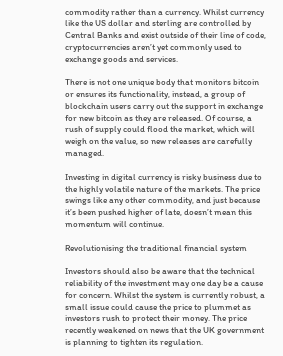commodity rather than a currency. Whilst currency like the US dollar and sterling are controlled by Central Banks and exist outside of their line of code, cryptocurrencies aren’t yet commonly used to exchange goods and services.

There is not one unique body that monitors bitcoin or ensures its functionality, instead, a group of blockchain users carry out the support in exchange for new bitcoin as they are released. Of course, a rush of supply could flood the market, which will weigh on the value, so new releases are carefully managed.

Investing in digital currency is risky business due to the highly volatile nature of the markets. The price swings like any other commodity, and just because it’s been pushed higher of late, doesn’t mean this momentum will continue.

Revolutionising the traditional financial system

Investors should also be aware that the technical reliability of the investment may one day be a cause for concern. Whilst the system is currently robust, a small issue could cause the price to plummet as investors rush to protect their money. The price recently weakened on news that the UK government is planning to tighten its regulation.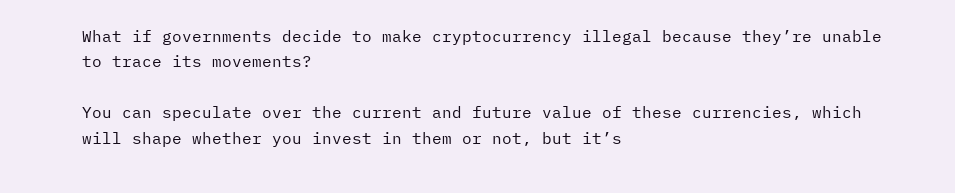What if governments decide to make cryptocurrency illegal because they’re unable to trace its movements?

You can speculate over the current and future value of these currencies, which will shape whether you invest in them or not, but it’s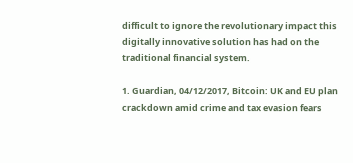difficult to ignore the revolutionary impact this digitally innovative solution has had on the traditional financial system.

1. Guardian, 04/12/2017, Bitcoin: UK and EU plan crackdown amid crime and tax evasion fears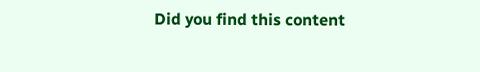Did you find this content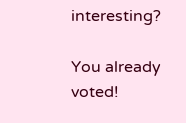interesting?

You already voted!